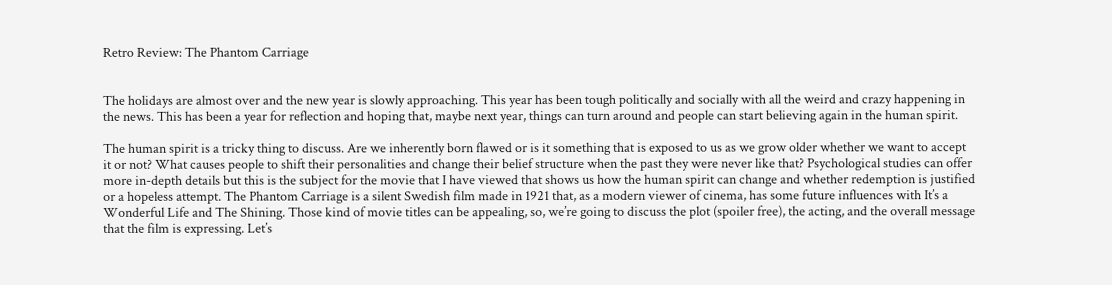Retro Review: The Phantom Carriage


The holidays are almost over and the new year is slowly approaching. This year has been tough politically and socially with all the weird and crazy happening in the news. This has been a year for reflection and hoping that, maybe next year, things can turn around and people can start believing again in the human spirit.

The human spirit is a tricky thing to discuss. Are we inherently born flawed or is it something that is exposed to us as we grow older whether we want to accept it or not? What causes people to shift their personalities and change their belief structure when the past they were never like that? Psychological studies can offer more in-depth details but this is the subject for the movie that I have viewed that shows us how the human spirit can change and whether redemption is justified or a hopeless attempt. The Phantom Carriage is a silent Swedish film made in 1921 that, as a modern viewer of cinema, has some future influences with It’s a Wonderful Life and The Shining. Those kind of movie titles can be appealing, so, we’re going to discuss the plot (spoiler free), the acting, and the overall message that the film is expressing. Let’s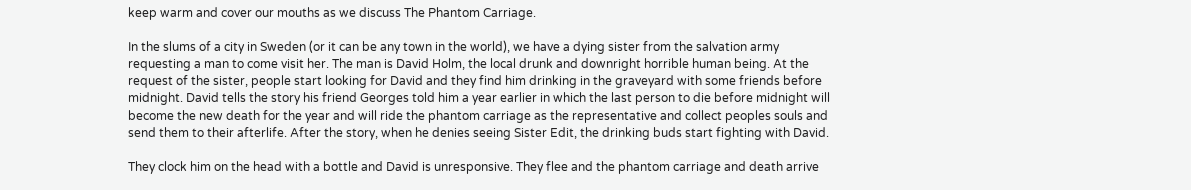keep warm and cover our mouths as we discuss The Phantom Carriage.

In the slums of a city in Sweden (or it can be any town in the world), we have a dying sister from the salvation army requesting a man to come visit her. The man is David Holm, the local drunk and downright horrible human being. At the request of the sister, people start looking for David and they find him drinking in the graveyard with some friends before midnight. David tells the story his friend Georges told him a year earlier in which the last person to die before midnight will become the new death for the year and will ride the phantom carriage as the representative and collect peoples souls and send them to their afterlife. After the story, when he denies seeing Sister Edit, the drinking buds start fighting with David.

They clock him on the head with a bottle and David is unresponsive. They flee and the phantom carriage and death arrive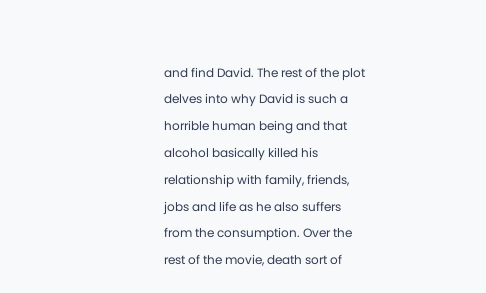and find David. The rest of the plot delves into why David is such a horrible human being and that alcohol basically killed his relationship with family, friends, jobs and life as he also suffers from the consumption. Over the rest of the movie, death sort of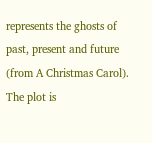represents the ghosts of past, present and future (from A Christmas Carol). The plot is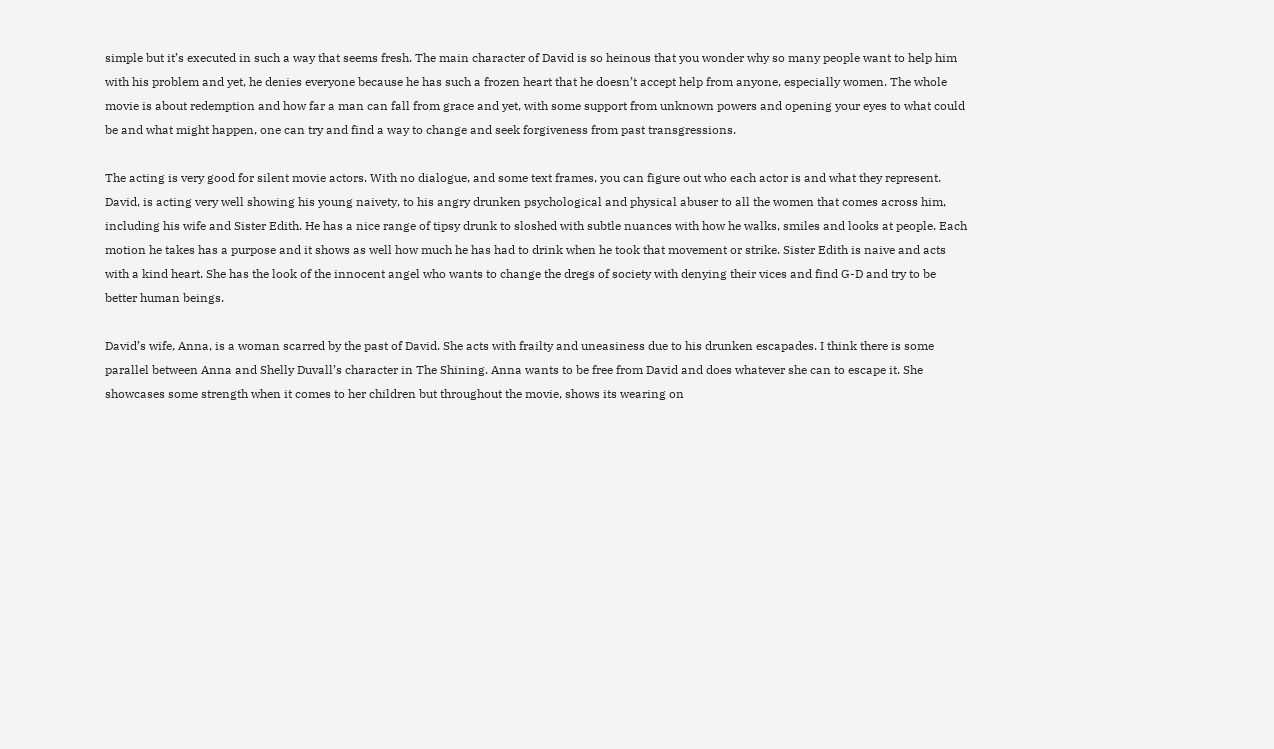simple but it’s executed in such a way that seems fresh. The main character of David is so heinous that you wonder why so many people want to help him with his problem and yet, he denies everyone because he has such a frozen heart that he doesn’t accept help from anyone, especially women. The whole movie is about redemption and how far a man can fall from grace and yet, with some support from unknown powers and opening your eyes to what could be and what might happen, one can try and find a way to change and seek forgiveness from past transgressions.

The acting is very good for silent movie actors. With no dialogue, and some text frames, you can figure out who each actor is and what they represent. David, is acting very well showing his young naivety, to his angry drunken psychological and physical abuser to all the women that comes across him, including his wife and Sister Edith. He has a nice range of tipsy drunk to sloshed with subtle nuances with how he walks, smiles and looks at people. Each motion he takes has a purpose and it shows as well how much he has had to drink when he took that movement or strike. Sister Edith is naive and acts with a kind heart. She has the look of the innocent angel who wants to change the dregs of society with denying their vices and find G-D and try to be better human beings.

David’s wife, Anna, is a woman scarred by the past of David. She acts with frailty and uneasiness due to his drunken escapades. I think there is some parallel between Anna and Shelly Duvall’s character in The Shining. Anna wants to be free from David and does whatever she can to escape it. She showcases some strength when it comes to her children but throughout the movie, shows its wearing on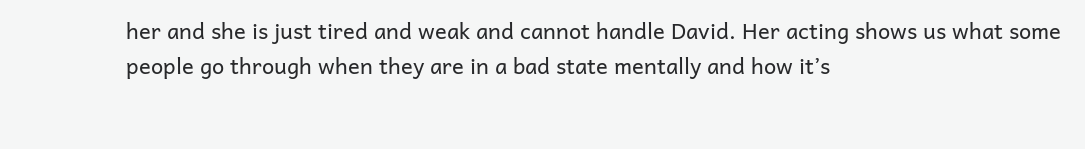her and she is just tired and weak and cannot handle David. Her acting shows us what some people go through when they are in a bad state mentally and how it’s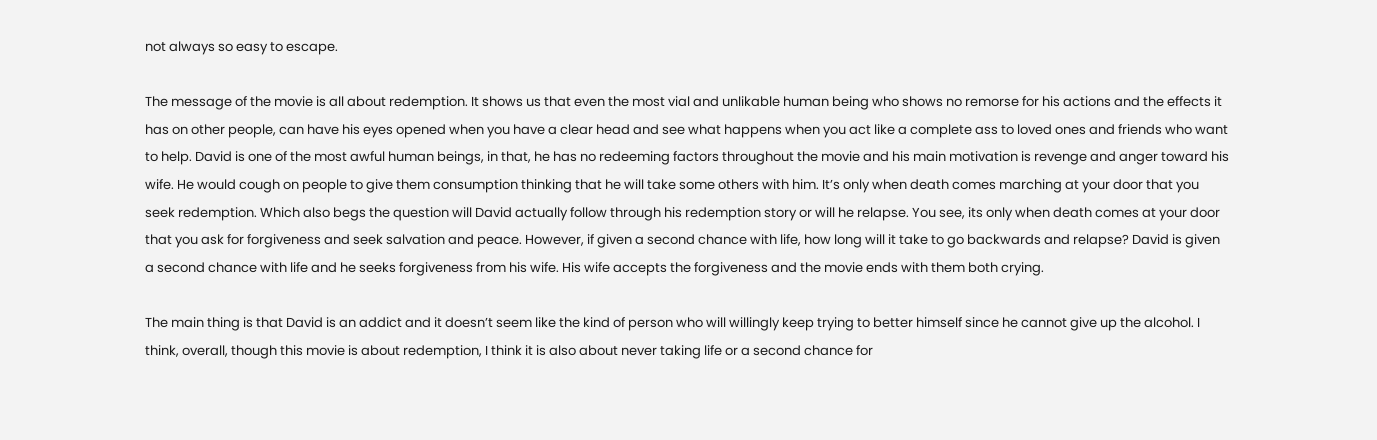not always so easy to escape.

The message of the movie is all about redemption. It shows us that even the most vial and unlikable human being who shows no remorse for his actions and the effects it has on other people, can have his eyes opened when you have a clear head and see what happens when you act like a complete ass to loved ones and friends who want to help. David is one of the most awful human beings, in that, he has no redeeming factors throughout the movie and his main motivation is revenge and anger toward his wife. He would cough on people to give them consumption thinking that he will take some others with him. It’s only when death comes marching at your door that you seek redemption. Which also begs the question will David actually follow through his redemption story or will he relapse. You see, its only when death comes at your door that you ask for forgiveness and seek salvation and peace. However, if given a second chance with life, how long will it take to go backwards and relapse? David is given a second chance with life and he seeks forgiveness from his wife. His wife accepts the forgiveness and the movie ends with them both crying.

The main thing is that David is an addict and it doesn’t seem like the kind of person who will willingly keep trying to better himself since he cannot give up the alcohol. I think, overall, though this movie is about redemption, I think it is also about never taking life or a second chance for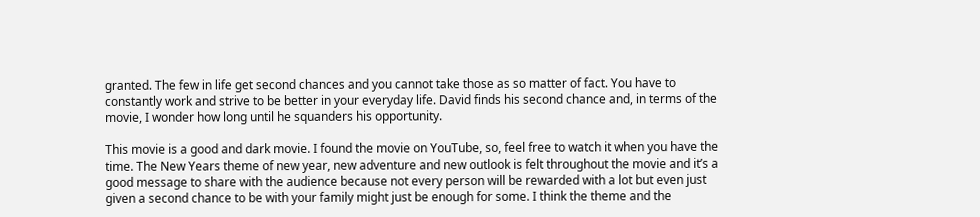granted. The few in life get second chances and you cannot take those as so matter of fact. You have to constantly work and strive to be better in your everyday life. David finds his second chance and, in terms of the movie, I wonder how long until he squanders his opportunity.

This movie is a good and dark movie. I found the movie on YouTube, so, feel free to watch it when you have the time. The New Years theme of new year, new adventure and new outlook is felt throughout the movie and it’s a good message to share with the audience because not every person will be rewarded with a lot but even just given a second chance to be with your family might just be enough for some. I think the theme and the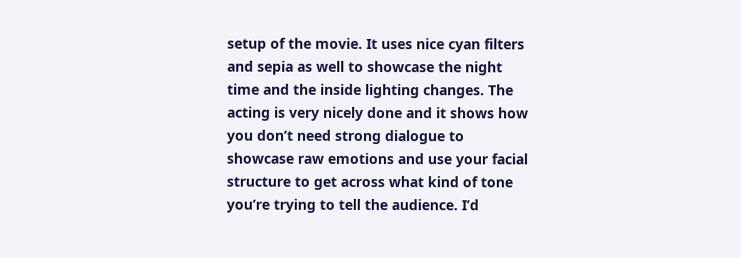setup of the movie. It uses nice cyan filters and sepia as well to showcase the night time and the inside lighting changes. The acting is very nicely done and it shows how you don’t need strong dialogue to showcase raw emotions and use your facial structure to get across what kind of tone you’re trying to tell the audience. I’d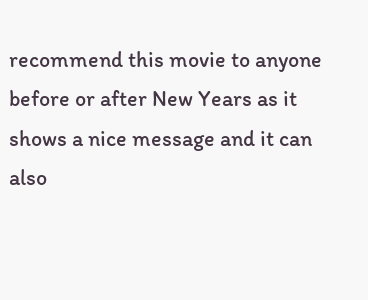recommend this movie to anyone before or after New Years as it shows a nice message and it can also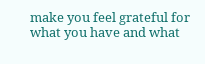make you feel grateful for what you have and what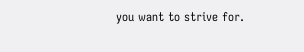you want to strive for.